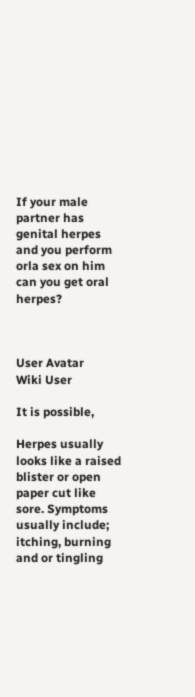If your male partner has genital herpes and you perform orla sex on him can you get oral herpes?



User Avatar
Wiki User

It is possible,

Herpes usually looks like a raised blister or open paper cut like sore. Symptoms usually include; itching, burning and or tingling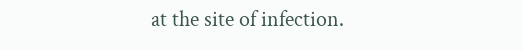at the site of infection.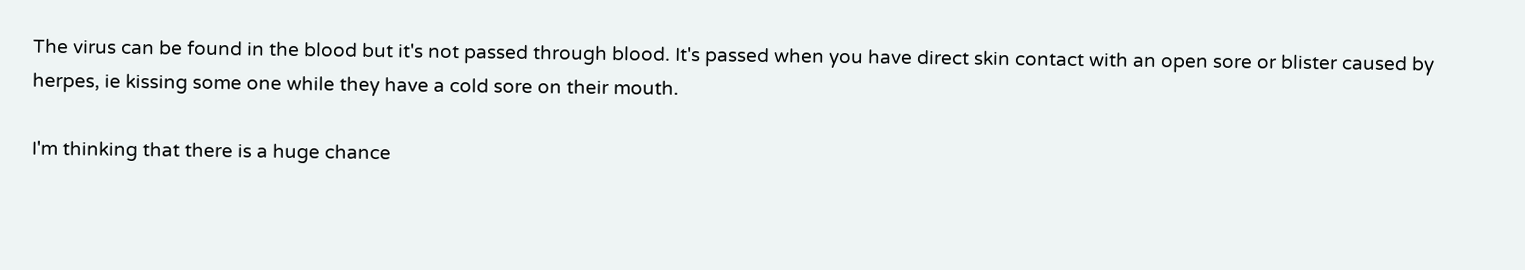The virus can be found in the blood but it's not passed through blood. It's passed when you have direct skin contact with an open sore or blister caused by herpes, ie kissing some one while they have a cold sore on their mouth.

I'm thinking that there is a huge chance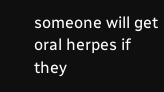someone will get oral herpes if they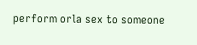perform orla sex to someone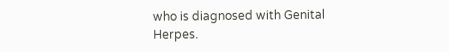who is diagnosed with Genital Herpes.